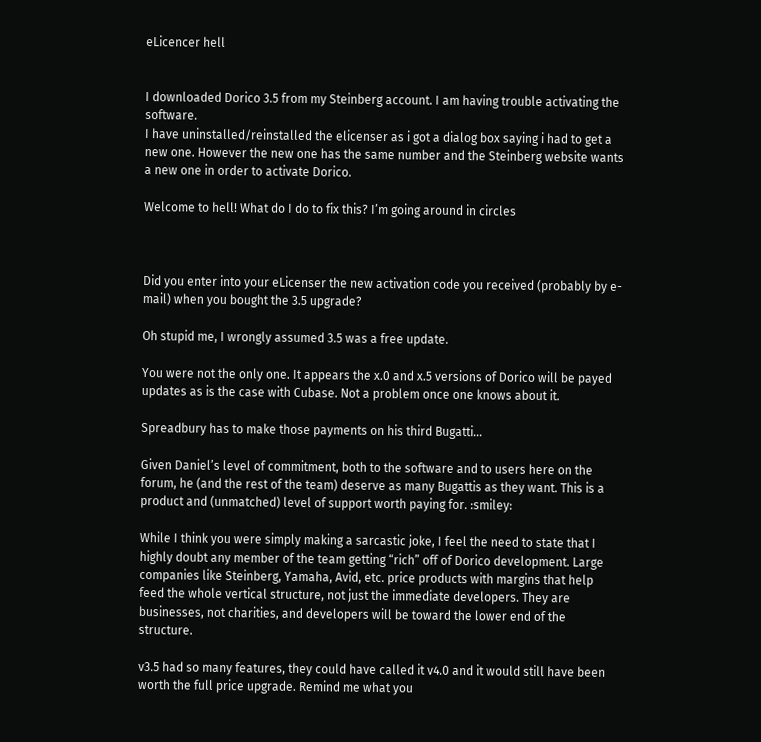eLicencer hell


I downloaded Dorico 3.5 from my Steinberg account. I am having trouble activating the software.
I have uninstalled/reinstalled the elicenser as i got a dialog box saying i had to get a new one. However the new one has the same number and the Steinberg website wants a new one in order to activate Dorico.

Welcome to hell! What do I do to fix this? I’m going around in circles



Did you enter into your eLicenser the new activation code you received (probably by e-mail) when you bought the 3.5 upgrade?

Oh stupid me, I wrongly assumed 3.5 was a free update.

You were not the only one. It appears the x.0 and x.5 versions of Dorico will be payed updates as is the case with Cubase. Not a problem once one knows about it.

Spreadbury has to make those payments on his third Bugatti…

Given Daniel’s level of commitment, both to the software and to users here on the forum, he (and the rest of the team) deserve as many Bugattis as they want. This is a product and (unmatched) level of support worth paying for. :smiley:

While I think you were simply making a sarcastic joke, I feel the need to state that I highly doubt any member of the team getting “rich” off of Dorico development. Large companies like Steinberg, Yamaha, Avid, etc. price products with margins that help feed the whole vertical structure, not just the immediate developers. They are businesses, not charities, and developers will be toward the lower end of the structure.

v3.5 had so many features, they could have called it v4.0 and it would still have been worth the full price upgrade. Remind me what you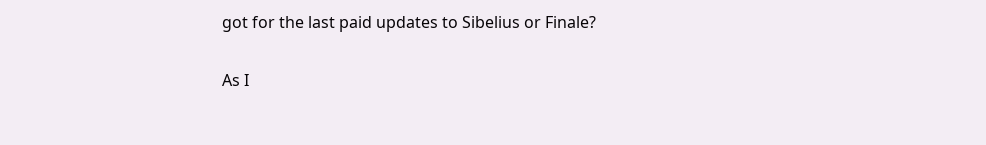got for the last paid updates to Sibelius or Finale?

As I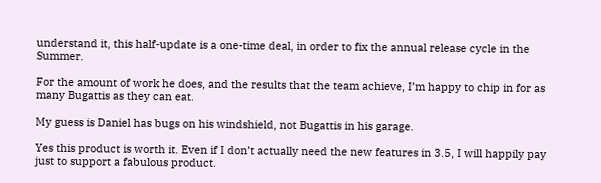understand it, this half-update is a one-time deal, in order to fix the annual release cycle in the Summer.

For the amount of work he does, and the results that the team achieve, I’m happy to chip in for as many Bugattis as they can eat.

My guess is Daniel has bugs on his windshield, not Bugattis in his garage.

Yes this product is worth it. Even if I don’t actually need the new features in 3.5, I will happily pay just to support a fabulous product.